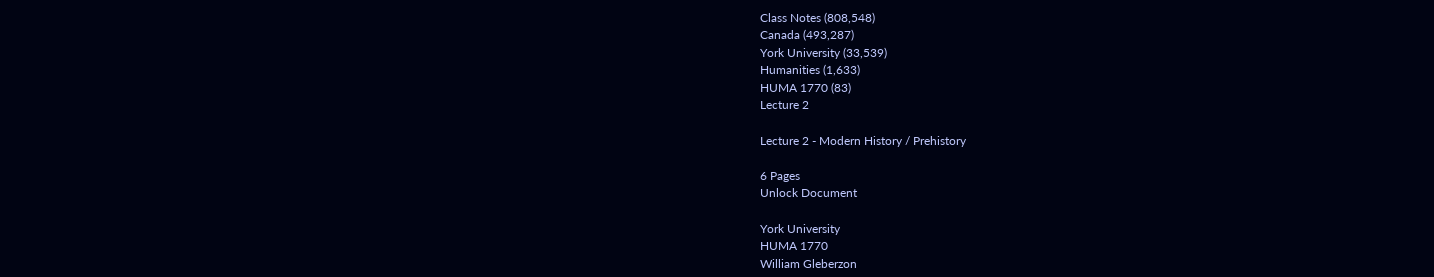Class Notes (808,548)
Canada (493,287)
York University (33,539)
Humanities (1,633)
HUMA 1770 (83)
Lecture 2

Lecture 2 - Modern History / Prehistory

6 Pages
Unlock Document

York University
HUMA 1770
William Gleberzon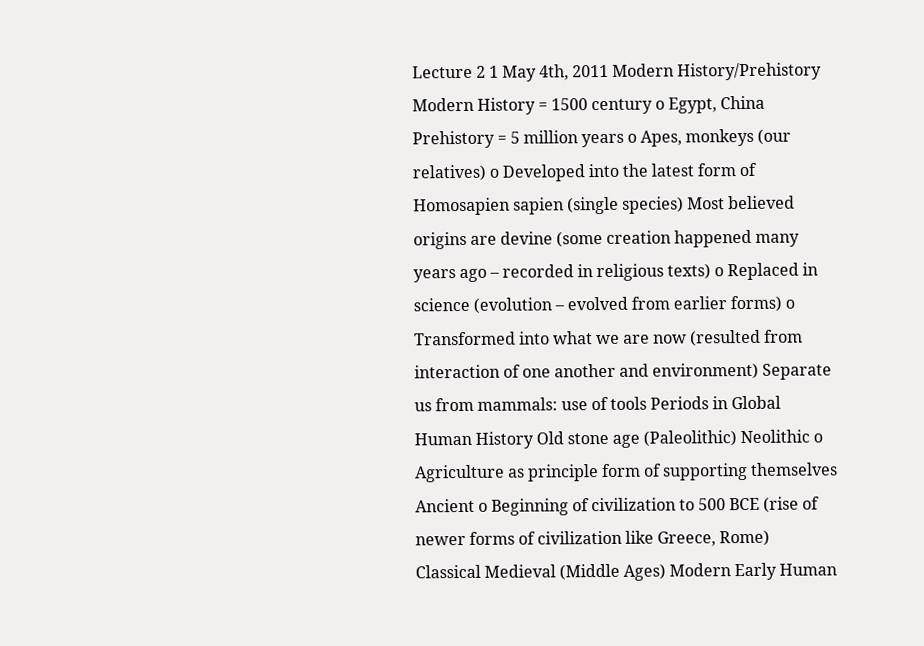Lecture 2 1 May 4th, 2011 Modern History/Prehistory Modern History = 1500 century o Egypt, China Prehistory = 5 million years o Apes, monkeys (our relatives) o Developed into the latest form of Homosapien sapien (single species) Most believed origins are devine (some creation happened many years ago – recorded in religious texts) o Replaced in science (evolution – evolved from earlier forms) o Transformed into what we are now (resulted from interaction of one another and environment) Separate us from mammals: use of tools Periods in Global Human History Old stone age (Paleolithic) Neolithic o Agriculture as principle form of supporting themselves Ancient o Beginning of civilization to 500 BCE (rise of newer forms of civilization like Greece, Rome) Classical Medieval (Middle Ages) Modern Early Human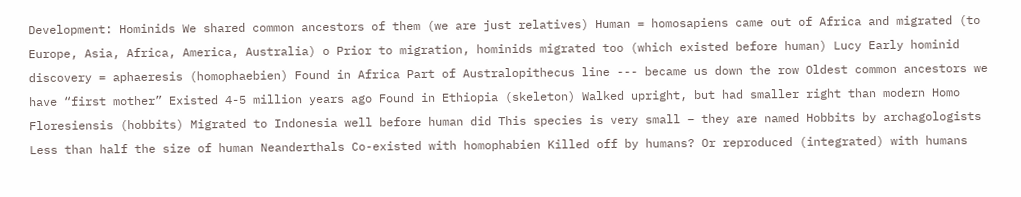Development: Hominids We shared common ancestors of them (we are just relatives) Human = homosapiens came out of Africa and migrated (to Europe, Asia, Africa, America, Australia) o Prior to migration, hominids migrated too (which existed before human) Lucy Early hominid discovery = aphaeresis (homophaebien) Found in Africa Part of Australopithecus line --- became us down the row Oldest common ancestors we have “first mother” Existed 4-5 million years ago Found in Ethiopia (skeleton) Walked upright, but had smaller right than modern Homo Floresiensis (hobbits) Migrated to Indonesia well before human did This species is very small – they are named Hobbits by archagologists Less than half the size of human Neanderthals Co-existed with homophabien Killed off by humans? Or reproduced (integrated) with humans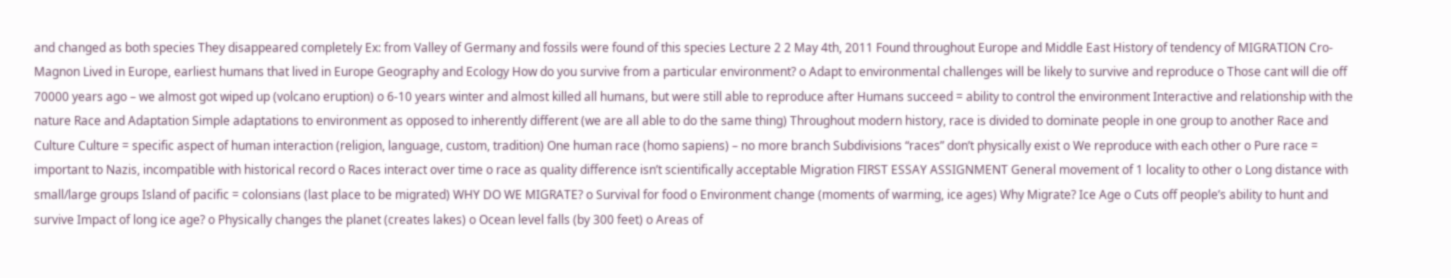and changed as both species They disappeared completely Ex: from Valley of Germany and fossils were found of this species Lecture 2 2 May 4th, 2011 Found throughout Europe and Middle East History of tendency of MIGRATION Cro-Magnon Lived in Europe, earliest humans that lived in Europe Geography and Ecology How do you survive from a particular environment? o Adapt to environmental challenges will be likely to survive and reproduce o Those cant will die off 70000 years ago – we almost got wiped up (volcano eruption) o 6-10 years winter and almost killed all humans, but were still able to reproduce after Humans succeed = ability to control the environment Interactive and relationship with the nature Race and Adaptation Simple adaptations to environment as opposed to inherently different (we are all able to do the same thing) Throughout modern history, race is divided to dominate people in one group to another Race and Culture Culture = specific aspect of human interaction (religion, language, custom, tradition) One human race (homo sapiens) – no more branch Subdivisions “races” don’t physically exist o We reproduce with each other o Pure race = important to Nazis, incompatible with historical record o Races interact over time o race as quality difference isn’t scientifically acceptable Migration FIRST ESSAY ASSIGNMENT General movement of 1 locality to other o Long distance with small/large groups Island of pacific = colonsians (last place to be migrated) WHY DO WE MIGRATE? o Survival for food o Environment change (moments of warming, ice ages) Why Migrate? Ice Age o Cuts off people’s ability to hunt and survive Impact of long ice age? o Physically changes the planet (creates lakes) o Ocean level falls (by 300 feet) o Areas of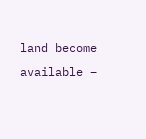land become available –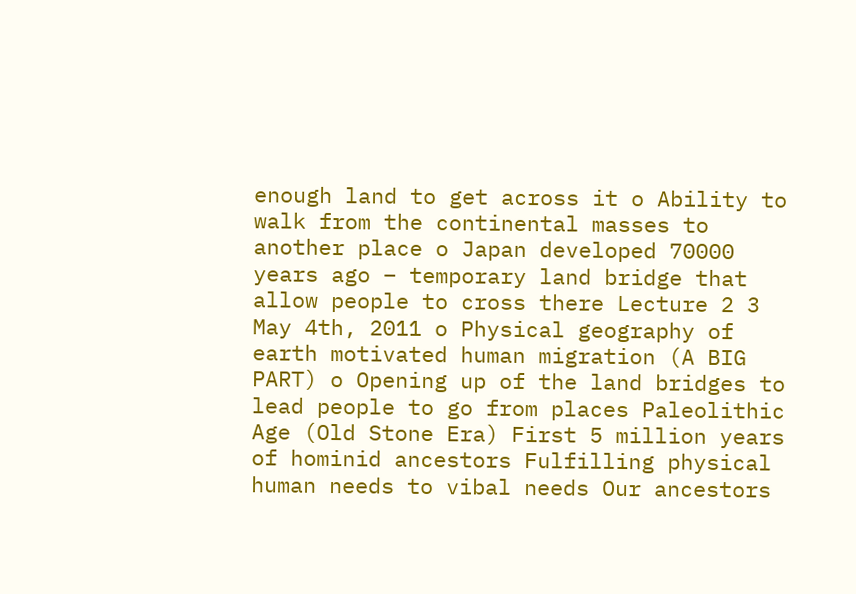enough land to get across it o Ability to walk from the continental masses to another place o Japan developed 70000 years ago – temporary land bridge that allow people to cross there Lecture 2 3 May 4th, 2011 o Physical geography of earth motivated human migration (A BIG PART) o Opening up of the land bridges to lead people to go from places Paleolithic Age (Old Stone Era) First 5 million years of hominid ancestors Fulfilling physical human needs to vibal needs Our ancestors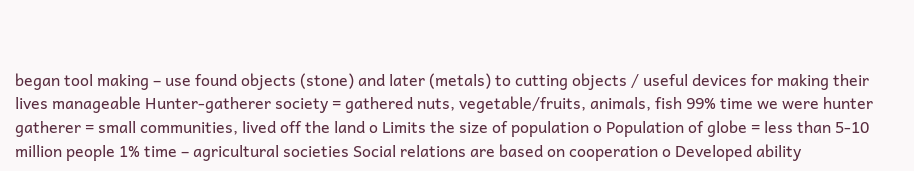began tool making – use found objects (stone) and later (metals) to cutting objects / useful devices for making their lives manageable Hunter-gatherer society = gathered nuts, vegetable/fruits, animals, fish 99% time we were hunter gatherer = small communities, lived off the land o Limits the size of population o Population of globe = less than 5-10 million people 1% time – agricultural societies Social relations are based on cooperation o Developed ability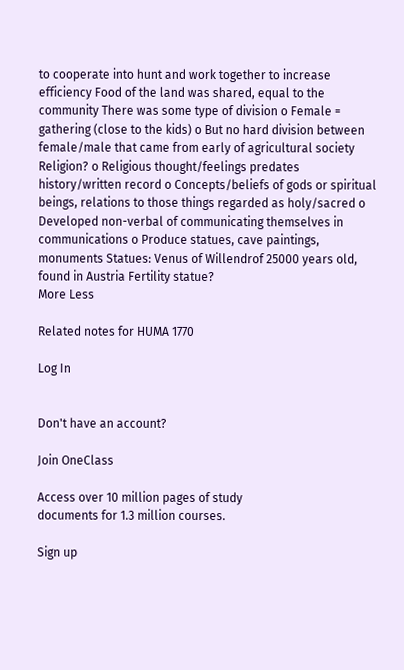to cooperate into hunt and work together to increase efficiency Food of the land was shared, equal to the community There was some type of division o Female = gathering (close to the kids) o But no hard division between female/male that came from early of agricultural society Religion? o Religious thought/feelings predates history/written record o Concepts/beliefs of gods or spiritual beings, relations to those things regarded as holy/sacred o Developed non-verbal of communicating themselves in communications o Produce statues, cave paintings, monuments Statues: Venus of Willendrof 25000 years old, found in Austria Fertility statue?
More Less

Related notes for HUMA 1770

Log In


Don't have an account?

Join OneClass

Access over 10 million pages of study
documents for 1.3 million courses.

Sign up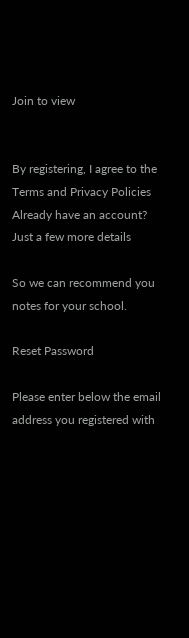Join to view


By registering, I agree to the Terms and Privacy Policies
Already have an account?
Just a few more details

So we can recommend you notes for your school.

Reset Password

Please enter below the email address you registered with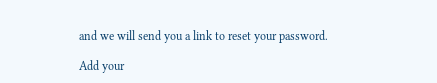and we will send you a link to reset your password.

Add your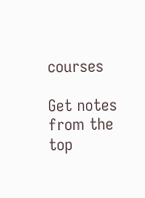courses

Get notes from the top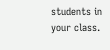students in your class.